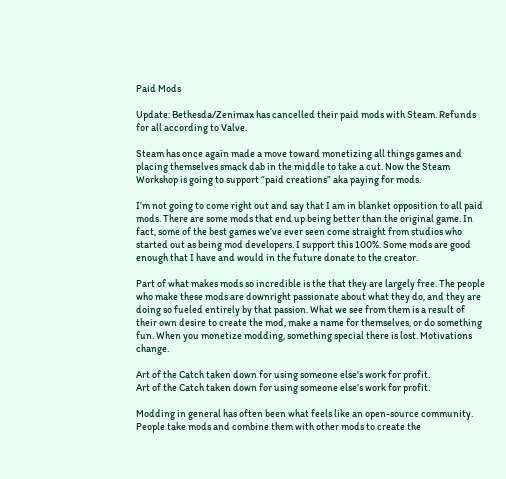Paid Mods

Update: Bethesda/Zenimax has cancelled their paid mods with Steam. Refunds for all according to Valve.

Steam has once again made a move toward monetizing all things games and placing themselves smack dab in the middle to take a cut. Now the Steam Workshop is going to support “paid creations” aka paying for mods.

I’m not going to come right out and say that I am in blanket opposition to all paid mods. There are some mods that end up being better than the original game. In fact, some of the best games we’ve ever seen come straight from studios who started out as being mod developers. I support this 100%. Some mods are good enough that I have and would in the future donate to the creator.

Part of what makes mods so incredible is the that they are largely free. The people who make these mods are downright passionate about what they do, and they are doing so fueled entirely by that passion. What we see from them is a result of their own desire to create the mod, make a name for themselves, or do something fun. When you monetize modding, something special there is lost. Motivations change.

Art of the Catch taken down for using someone else's work for profit.
Art of the Catch taken down for using someone else’s work for profit.

Modding in general has often been what feels like an open-source community. People take mods and combine them with other mods to create the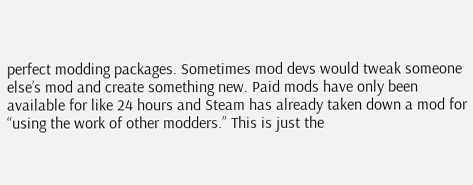perfect modding packages. Sometimes mod devs would tweak someone else’s mod and create something new. Paid mods have only been available for like 24 hours and Steam has already taken down a mod for “using the work of other modders.” This is just the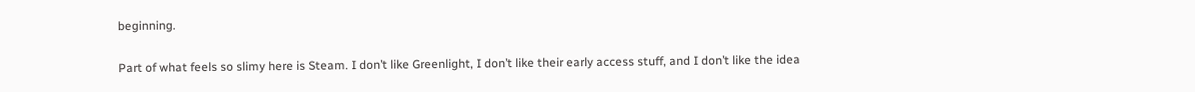beginning.

Part of what feels so slimy here is Steam. I don’t like Greenlight, I don’t like their early access stuff, and I don’t like the idea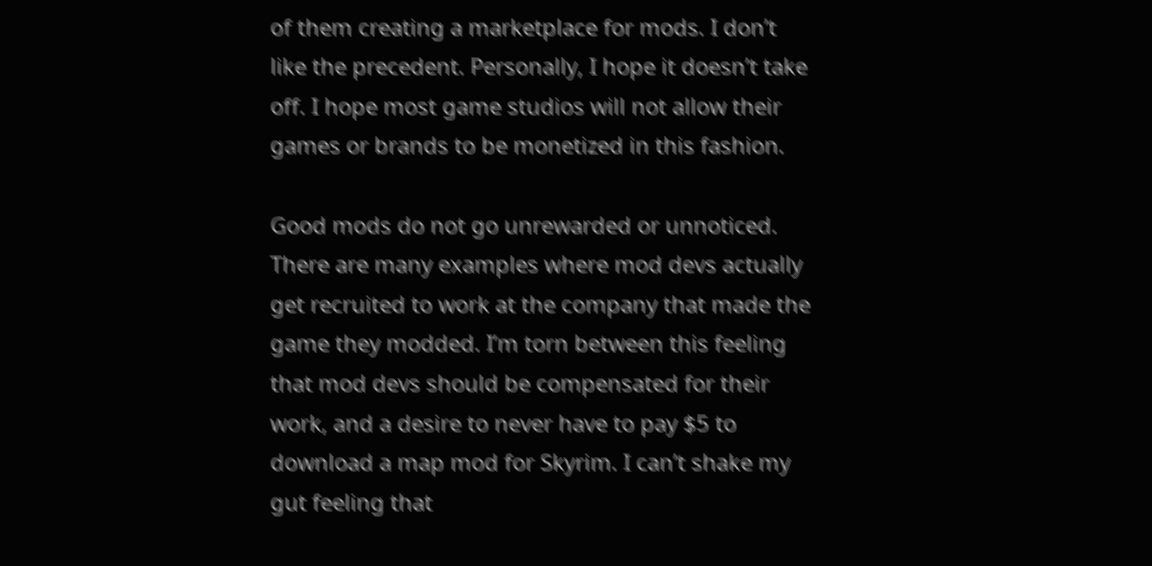of them creating a marketplace for mods. I don’t like the precedent. Personally, I hope it doesn’t take off. I hope most game studios will not allow their games or brands to be monetized in this fashion.

Good mods do not go unrewarded or unnoticed. There are many examples where mod devs actually get recruited to work at the company that made the game they modded. I’m torn between this feeling that mod devs should be compensated for their work, and a desire to never have to pay $5 to download a map mod for Skyrim. I can’t shake my gut feeling that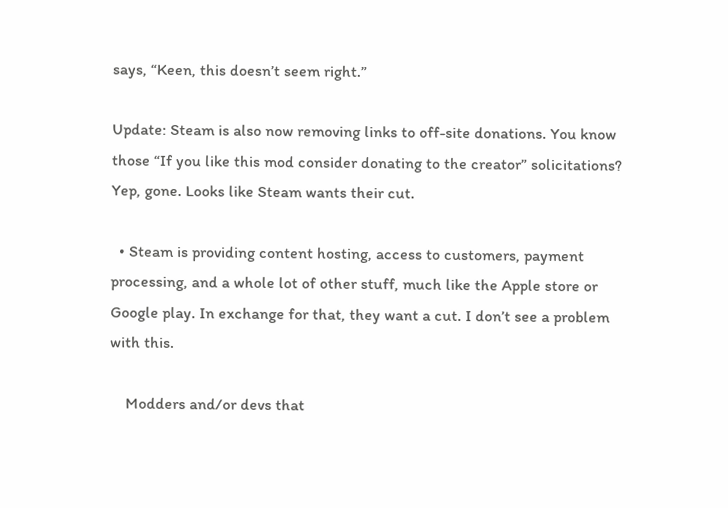says, “Keen, this doesn’t seem right.”

Update: Steam is also now removing links to off-site donations. You know those “If you like this mod consider donating to the creator” solicitations? Yep, gone. Looks like Steam wants their cut.

  • Steam is providing content hosting, access to customers, payment processing, and a whole lot of other stuff, much like the Apple store or Google play. In exchange for that, they want a cut. I don’t see a problem with this.

    Modders and/or devs that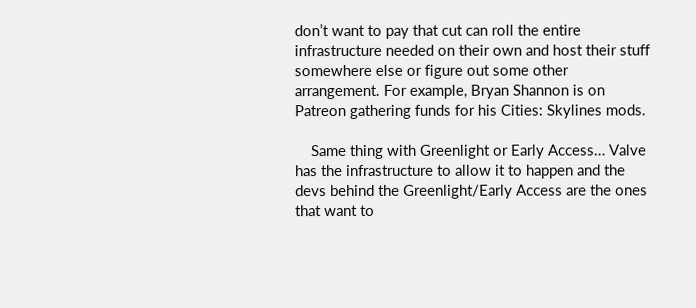don’t want to pay that cut can roll the entire infrastructure needed on their own and host their stuff somewhere else or figure out some other arrangement. For example, Bryan Shannon is on Patreon gathering funds for his Cities: Skylines mods.

    Same thing with Greenlight or Early Access… Valve has the infrastructure to allow it to happen and the devs behind the Greenlight/Early Access are the ones that want to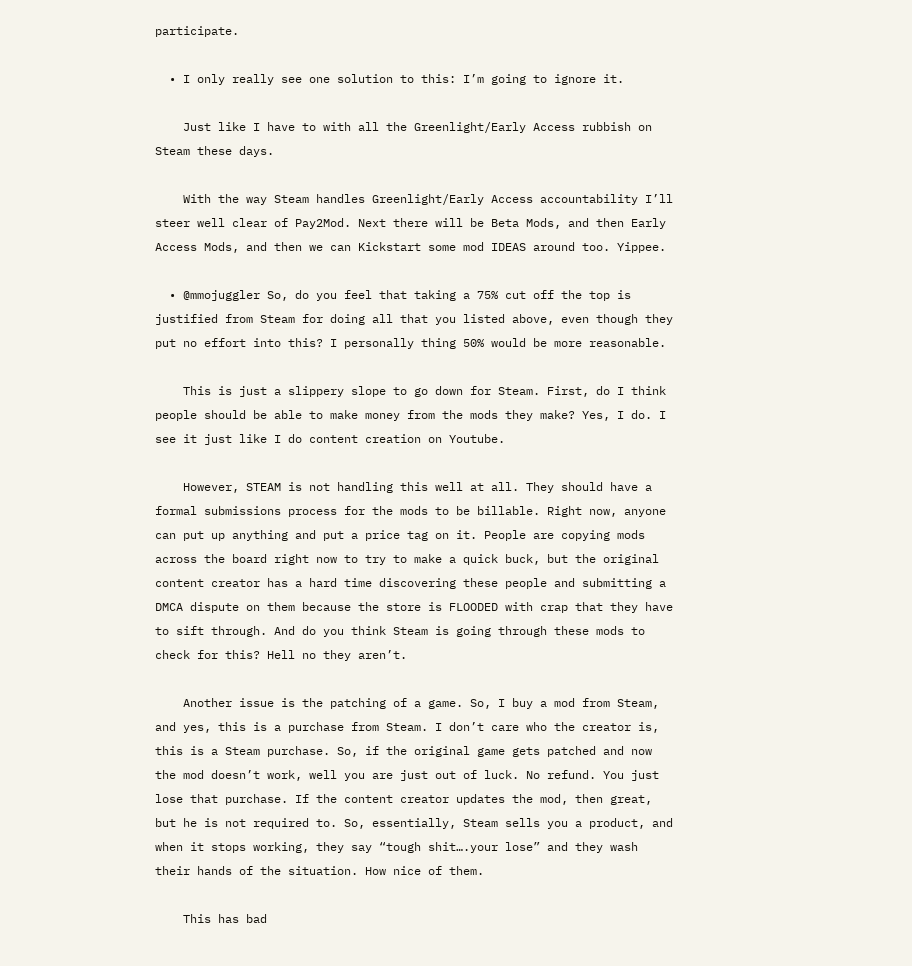participate.

  • I only really see one solution to this: I’m going to ignore it.

    Just like I have to with all the Greenlight/Early Access rubbish on Steam these days.

    With the way Steam handles Greenlight/Early Access accountability I’ll steer well clear of Pay2Mod. Next there will be Beta Mods, and then Early Access Mods, and then we can Kickstart some mod IDEAS around too. Yippee.

  • @mmojuggler So, do you feel that taking a 75% cut off the top is justified from Steam for doing all that you listed above, even though they put no effort into this? I personally thing 50% would be more reasonable.

    This is just a slippery slope to go down for Steam. First, do I think people should be able to make money from the mods they make? Yes, I do. I see it just like I do content creation on Youtube.

    However, STEAM is not handling this well at all. They should have a formal submissions process for the mods to be billable. Right now, anyone can put up anything and put a price tag on it. People are copying mods across the board right now to try to make a quick buck, but the original content creator has a hard time discovering these people and submitting a DMCA dispute on them because the store is FLOODED with crap that they have to sift through. And do you think Steam is going through these mods to check for this? Hell no they aren’t.

    Another issue is the patching of a game. So, I buy a mod from Steam, and yes, this is a purchase from Steam. I don’t care who the creator is, this is a Steam purchase. So, if the original game gets patched and now the mod doesn’t work, well you are just out of luck. No refund. You just lose that purchase. If the content creator updates the mod, then great, but he is not required to. So, essentially, Steam sells you a product, and when it stops working, they say “tough shit….your lose” and they wash their hands of the situation. How nice of them.

    This has bad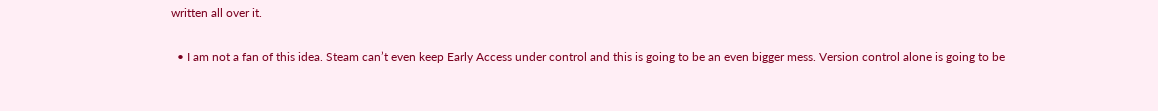written all over it.

  • I am not a fan of this idea. Steam can’t even keep Early Access under control and this is going to be an even bigger mess. Version control alone is going to be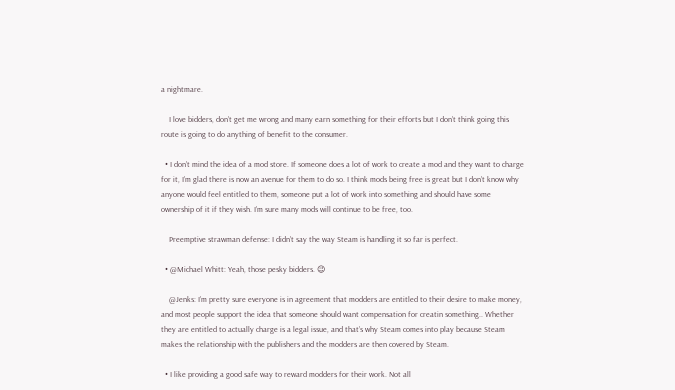a nightmare.

    I love bidders, don’t get me wrong and many earn something for their efforts but I don’t think going this route is going to do anything of benefit to the consumer.

  • I don’t mind the idea of a mod store. If someone does a lot of work to create a mod and they want to charge for it, I’m glad there is now an avenue for them to do so. I think mods being free is great but I don’t know why anyone would feel entitled to them, someone put a lot of work into something and should have some ownership of it if they wish. I’m sure many mods will continue to be free, too.

    Preemptive strawman defense: I didn’t say the way Steam is handling it so far is perfect.

  • @Michael Whitt: Yeah, those pesky bidders. 😉

    @Jenks: I’m pretty sure everyone is in agreement that modders are entitled to their desire to make money, and most people support the idea that someone should want compensation for creatin something.. Whether they are entitled to actually charge is a legal issue, and that’s why Steam comes into play because Steam makes the relationship with the publishers and the modders are then covered by Steam.

  • I like providing a good safe way to reward modders for their work. Not all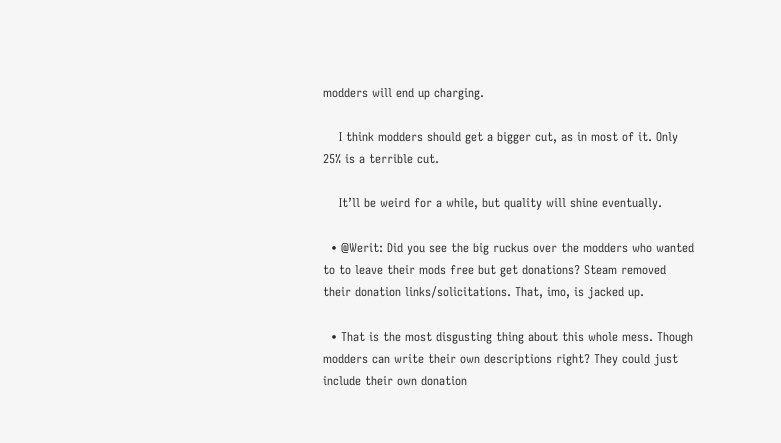modders will end up charging.

    I think modders should get a bigger cut, as in most of it. Only 25% is a terrible cut.

    It’ll be weird for a while, but quality will shine eventually.

  • @Werit: Did you see the big ruckus over the modders who wanted to to leave their mods free but get donations? Steam removed their donation links/solicitations. That, imo, is jacked up.

  • That is the most disgusting thing about this whole mess. Though modders can write their own descriptions right? They could just include their own donation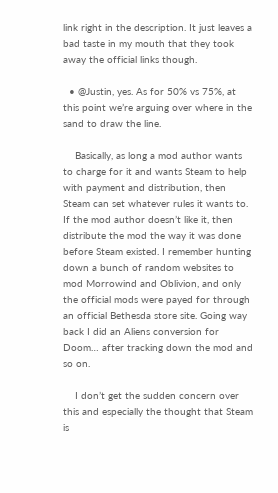link right in the description. It just leaves a bad taste in my mouth that they took away the official links though.

  • @Justin, yes. As for 50% vs 75%, at this point we’re arguing over where in the sand to draw the line.

    Basically, as long a mod author wants to charge for it and wants Steam to help with payment and distribution, then Steam can set whatever rules it wants to. If the mod author doesn’t like it, then distribute the mod the way it was done before Steam existed. I remember hunting down a bunch of random websites to mod Morrowind and Oblivion, and only the official mods were payed for through an official Bethesda store site. Going way back I did an Aliens conversion for Doom… after tracking down the mod and so on.

    I don’t get the sudden concern over this and especially the thought that Steam is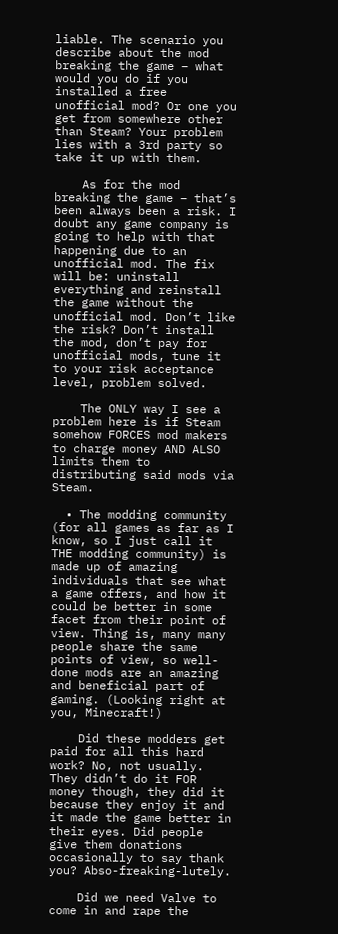liable. The scenario you describe about the mod breaking the game – what would you do if you installed a free unofficial mod? Or one you get from somewhere other than Steam? Your problem lies with a 3rd party so take it up with them.

    As for the mod breaking the game – that’s been always been a risk. I doubt any game company is going to help with that happening due to an unofficial mod. The fix will be: uninstall everything and reinstall the game without the unofficial mod. Don’t like the risk? Don’t install the mod, don’t pay for unofficial mods, tune it to your risk acceptance level, problem solved.

    The ONLY way I see a problem here is if Steam somehow FORCES mod makers to charge money AND ALSO limits them to distributing said mods via Steam.

  • The modding community (for all games as far as I know, so I just call it THE modding community) is made up of amazing individuals that see what a game offers, and how it could be better in some facet from their point of view. Thing is, many many people share the same points of view, so well-done mods are an amazing and beneficial part of gaming. (Looking right at you, Minecraft!)

    Did these modders get paid for all this hard work? No, not usually. They didn’t do it FOR money though, they did it because they enjoy it and it made the game better in their eyes. Did people give them donations occasionally to say thank you? Abso-freaking-lutely.

    Did we need Valve to come in and rape the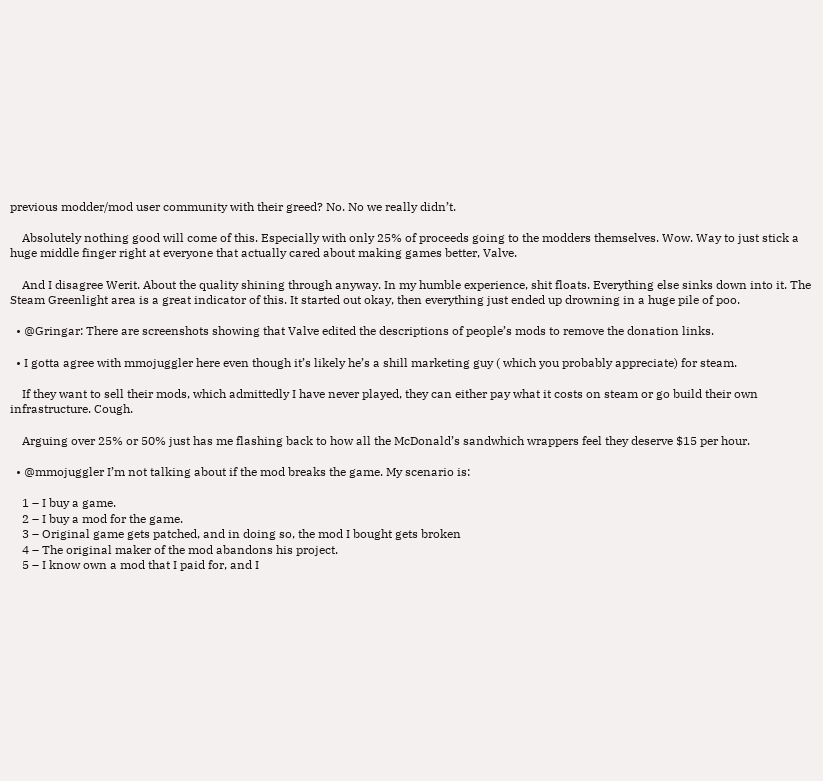previous modder/mod user community with their greed? No. No we really didn’t.

    Absolutely nothing good will come of this. Especially with only 25% of proceeds going to the modders themselves. Wow. Way to just stick a huge middle finger right at everyone that actually cared about making games better, Valve.

    And I disagree Werit. About the quality shining through anyway. In my humble experience, shit floats. Everything else sinks down into it. The Steam Greenlight area is a great indicator of this. It started out okay, then everything just ended up drowning in a huge pile of poo.

  • @Gringar: There are screenshots showing that Valve edited the descriptions of people’s mods to remove the donation links.

  • I gotta agree with mmojuggler here even though it’s likely he’s a shill marketing guy ( which you probably appreciate) for steam.

    If they want to sell their mods, which admittedly I have never played, they can either pay what it costs on steam or go build their own infrastructure. Cough.

    Arguing over 25% or 50% just has me flashing back to how all the McDonald’s sandwhich wrappers feel they deserve $15 per hour.

  • @mmojuggler I’m not talking about if the mod breaks the game. My scenario is:

    1 – I buy a game.
    2 – I buy a mod for the game.
    3 – Original game gets patched, and in doing so, the mod I bought gets broken
    4 – The original maker of the mod abandons his project.
    5 – I know own a mod that I paid for, and I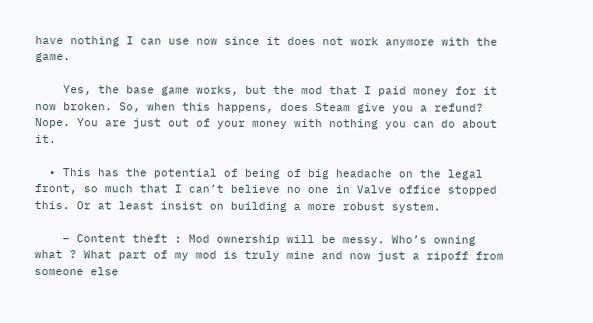have nothing I can use now since it does not work anymore with the game.

    Yes, the base game works, but the mod that I paid money for it now broken. So, when this happens, does Steam give you a refund? Nope. You are just out of your money with nothing you can do about it.

  • This has the potential of being of big headache on the legal front, so much that I can’t believe no one in Valve office stopped this. Or at least insist on building a more robust system.

    – Content theft : Mod ownership will be messy. Who’s owning what ? What part of my mod is truly mine and now just a ripoff from someone else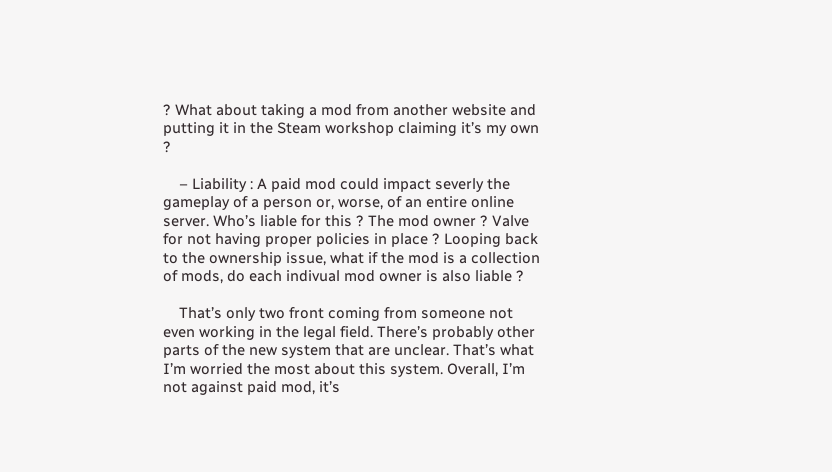? What about taking a mod from another website and putting it in the Steam workshop claiming it’s my own ?

    – Liability : A paid mod could impact severly the gameplay of a person or, worse, of an entire online server. Who’s liable for this ? The mod owner ? Valve for not having proper policies in place ? Looping back to the ownership issue, what if the mod is a collection of mods, do each indivual mod owner is also liable ?

    That’s only two front coming from someone not even working in the legal field. There’s probably other parts of the new system that are unclear. That’s what I’m worried the most about this system. Overall, I’m not against paid mod, it’s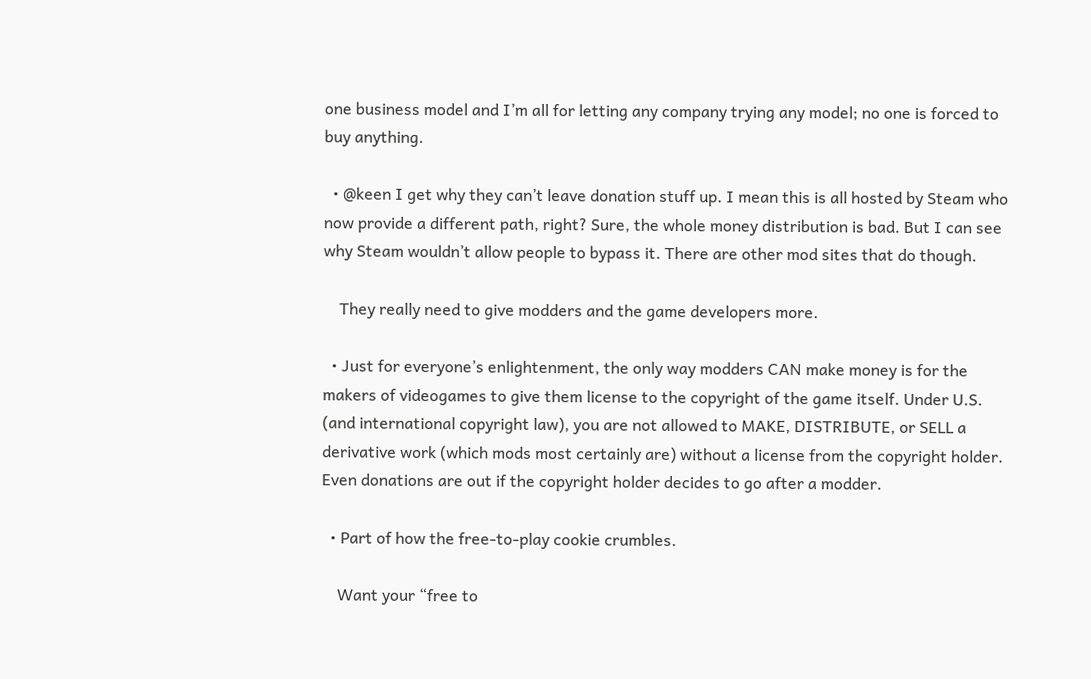one business model and I’m all for letting any company trying any model; no one is forced to buy anything.

  • @keen I get why they can’t leave donation stuff up. I mean this is all hosted by Steam who now provide a different path, right? Sure, the whole money distribution is bad. But I can see why Steam wouldn’t allow people to bypass it. There are other mod sites that do though.

    They really need to give modders and the game developers more.

  • Just for everyone’s enlightenment, the only way modders CAN make money is for the makers of videogames to give them license to the copyright of the game itself. Under U.S. (and international copyright law), you are not allowed to MAKE, DISTRIBUTE, or SELL a derivative work (which mods most certainly are) without a license from the copyright holder. Even donations are out if the copyright holder decides to go after a modder.

  • Part of how the free-to-play cookie crumbles.

    Want your “free to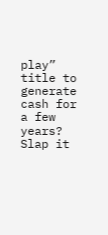play” title to generate cash for a few years? Slap it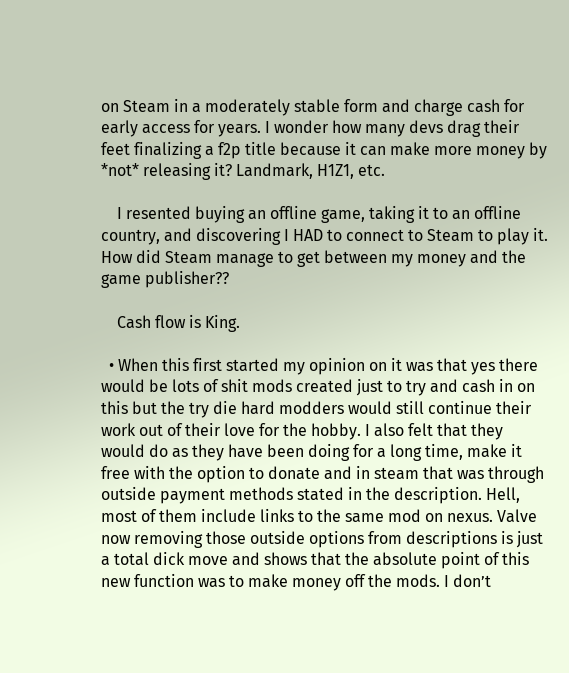on Steam in a moderately stable form and charge cash for early access for years. I wonder how many devs drag their feet finalizing a f2p title because it can make more money by *not* releasing it? Landmark, H1Z1, etc.

    I resented buying an offline game, taking it to an offline country, and discovering I HAD to connect to Steam to play it. How did Steam manage to get between my money and the game publisher??

    Cash flow is King.

  • When this first started my opinion on it was that yes there would be lots of shit mods created just to try and cash in on this but the try die hard modders would still continue their work out of their love for the hobby. I also felt that they would do as they have been doing for a long time, make it free with the option to donate and in steam that was through outside payment methods stated in the description. Hell, most of them include links to the same mod on nexus. Valve now removing those outside options from descriptions is just a total dick move and shows that the absolute point of this new function was to make money off the mods. I don’t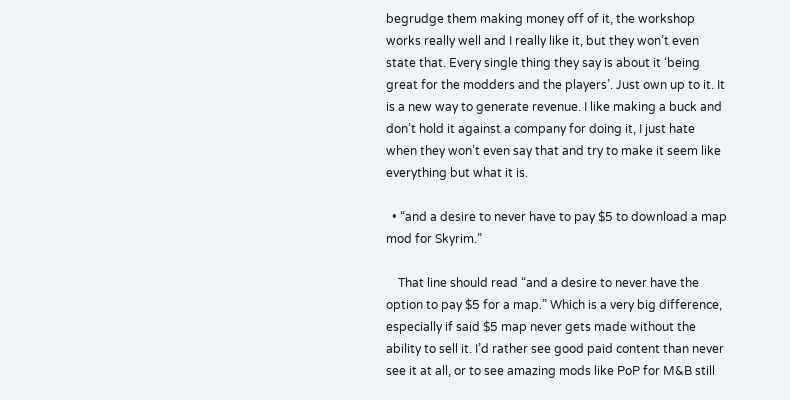begrudge them making money off of it, the workshop works really well and I really like it, but they won’t even state that. Every single thing they say is about it ‘being great for the modders and the players’. Just own up to it. It is a new way to generate revenue. I like making a buck and don’t hold it against a company for doing it, I just hate when they won’t even say that and try to make it seem like everything but what it is.

  • “and a desire to never have to pay $5 to download a map mod for Skyrim.”

    That line should read “and a desire to never have the option to pay $5 for a map.” Which is a very big difference, especially if said $5 map never gets made without the ability to sell it. I’d rather see good paid content than never see it at all, or to see amazing mods like PoP for M&B still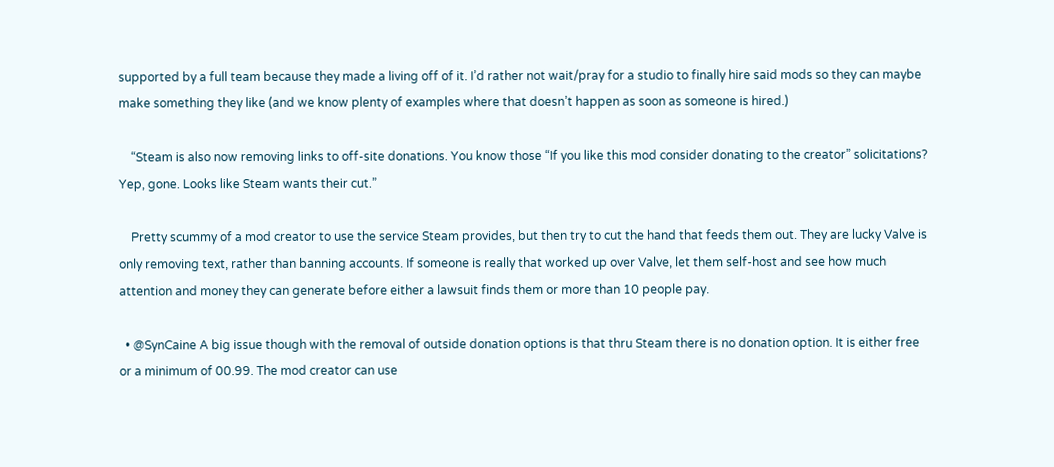supported by a full team because they made a living off of it. I’d rather not wait/pray for a studio to finally hire said mods so they can maybe make something they like (and we know plenty of examples where that doesn’t happen as soon as someone is hired.)

    “Steam is also now removing links to off-site donations. You know those “If you like this mod consider donating to the creator” solicitations? Yep, gone. Looks like Steam wants their cut.”

    Pretty scummy of a mod creator to use the service Steam provides, but then try to cut the hand that feeds them out. They are lucky Valve is only removing text, rather than banning accounts. If someone is really that worked up over Valve, let them self-host and see how much attention and money they can generate before either a lawsuit finds them or more than 10 people pay.

  • @SynCaine A big issue though with the removal of outside donation options is that thru Steam there is no donation option. It is either free or a minimum of 00.99. The mod creator can use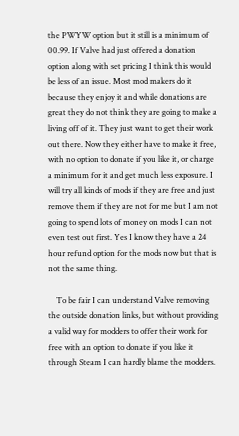the PWYW option but it still is a minimum of 00.99. If Valve had just offered a donation option along with set pricing I think this would be less of an issue. Most mod makers do it because they enjoy it and while donations are great they do not think they are going to make a living off of it. They just want to get their work out there. Now they either have to make it free, with no option to donate if you like it, or charge a minimum for it and get much less exposure. I will try all kinds of mods if they are free and just remove them if they are not for me but I am not going to spend lots of money on mods I can not even test out first. Yes I know they have a 24 hour refund option for the mods now but that is not the same thing.

    To be fair I can understand Valve removing the outside donation links, but without providing a valid way for modders to offer their work for free with an option to donate if you like it through Steam I can hardly blame the modders.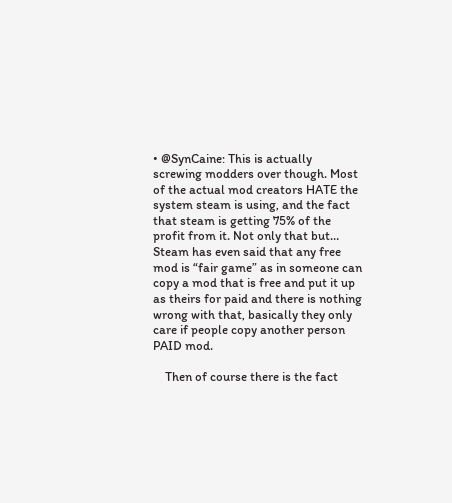• @SynCaine: This is actually screwing modders over though. Most of the actual mod creators HATE the system steam is using, and the fact that steam is getting 75% of the profit from it. Not only that but… Steam has even said that any free mod is “fair game” as in someone can copy a mod that is free and put it up as theirs for paid and there is nothing wrong with that, basically they only care if people copy another person PAID mod.

    Then of course there is the fact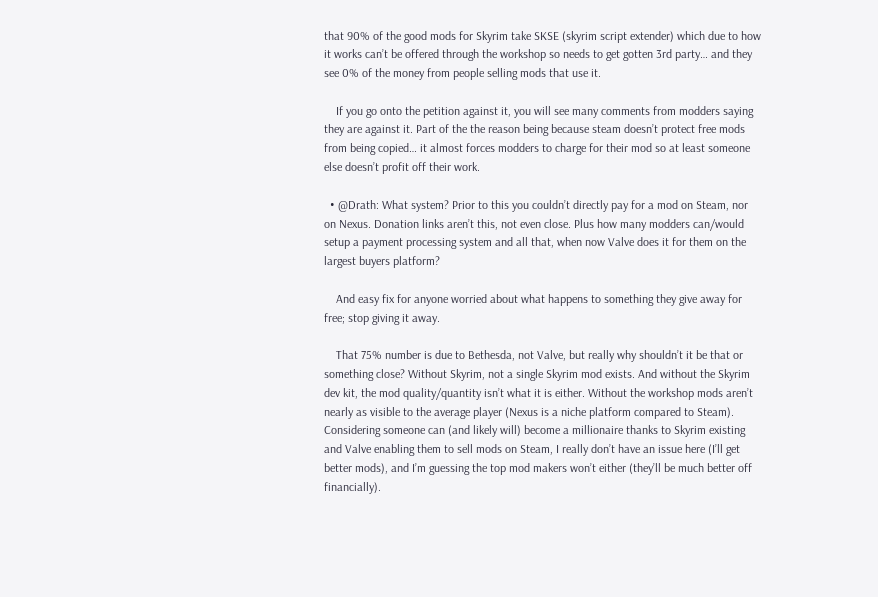that 90% of the good mods for Skyrim take SKSE (skyrim script extender) which due to how it works can’t be offered through the workshop so needs to get gotten 3rd party… and they see 0% of the money from people selling mods that use it.

    If you go onto the petition against it, you will see many comments from modders saying they are against it. Part of the the reason being because steam doesn’t protect free mods from being copied… it almost forces modders to charge for their mod so at least someone else doesn’t profit off their work.

  • @Drath: What system? Prior to this you couldn’t directly pay for a mod on Steam, nor on Nexus. Donation links aren’t this, not even close. Plus how many modders can/would setup a payment processing system and all that, when now Valve does it for them on the largest buyers platform?

    And easy fix for anyone worried about what happens to something they give away for free; stop giving it away.

    That 75% number is due to Bethesda, not Valve, but really why shouldn’t it be that or something close? Without Skyrim, not a single Skyrim mod exists. And without the Skyrim dev kit, the mod quality/quantity isn’t what it is either. Without the workshop mods aren’t nearly as visible to the average player (Nexus is a niche platform compared to Steam). Considering someone can (and likely will) become a millionaire thanks to Skyrim existing and Valve enabling them to sell mods on Steam, I really don’t have an issue here (I’ll get better mods), and I’m guessing the top mod makers won’t either (they’ll be much better off financially).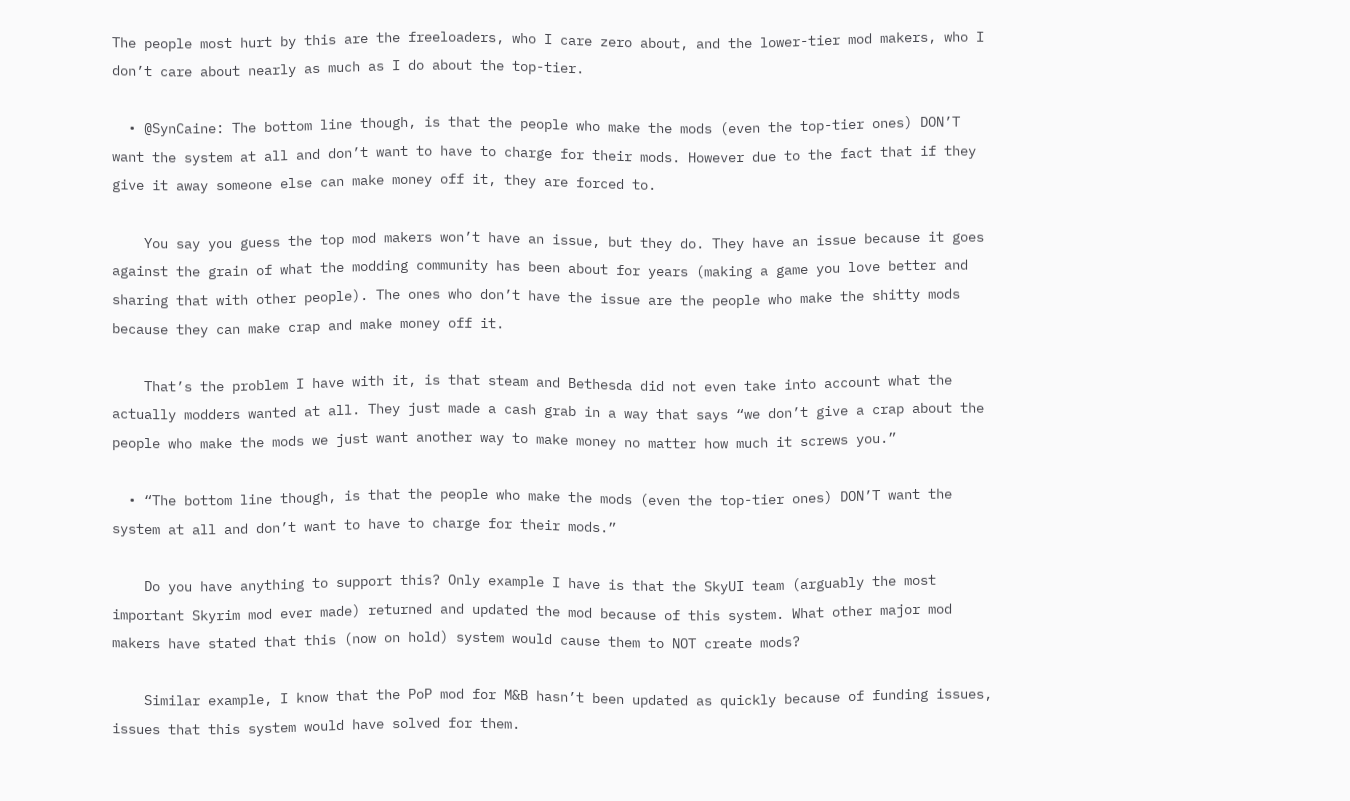The people most hurt by this are the freeloaders, who I care zero about, and the lower-tier mod makers, who I don’t care about nearly as much as I do about the top-tier.

  • @SynCaine: The bottom line though, is that the people who make the mods (even the top-tier ones) DON’T want the system at all and don’t want to have to charge for their mods. However due to the fact that if they give it away someone else can make money off it, they are forced to.

    You say you guess the top mod makers won’t have an issue, but they do. They have an issue because it goes against the grain of what the modding community has been about for years (making a game you love better and sharing that with other people). The ones who don’t have the issue are the people who make the shitty mods because they can make crap and make money off it.

    That’s the problem I have with it, is that steam and Bethesda did not even take into account what the actually modders wanted at all. They just made a cash grab in a way that says “we don’t give a crap about the people who make the mods we just want another way to make money no matter how much it screws you.”

  • “The bottom line though, is that the people who make the mods (even the top-tier ones) DON’T want the system at all and don’t want to have to charge for their mods.”

    Do you have anything to support this? Only example I have is that the SkyUI team (arguably the most important Skyrim mod ever made) returned and updated the mod because of this system. What other major mod makers have stated that this (now on hold) system would cause them to NOT create mods?

    Similar example, I know that the PoP mod for M&B hasn’t been updated as quickly because of funding issues, issues that this system would have solved for them.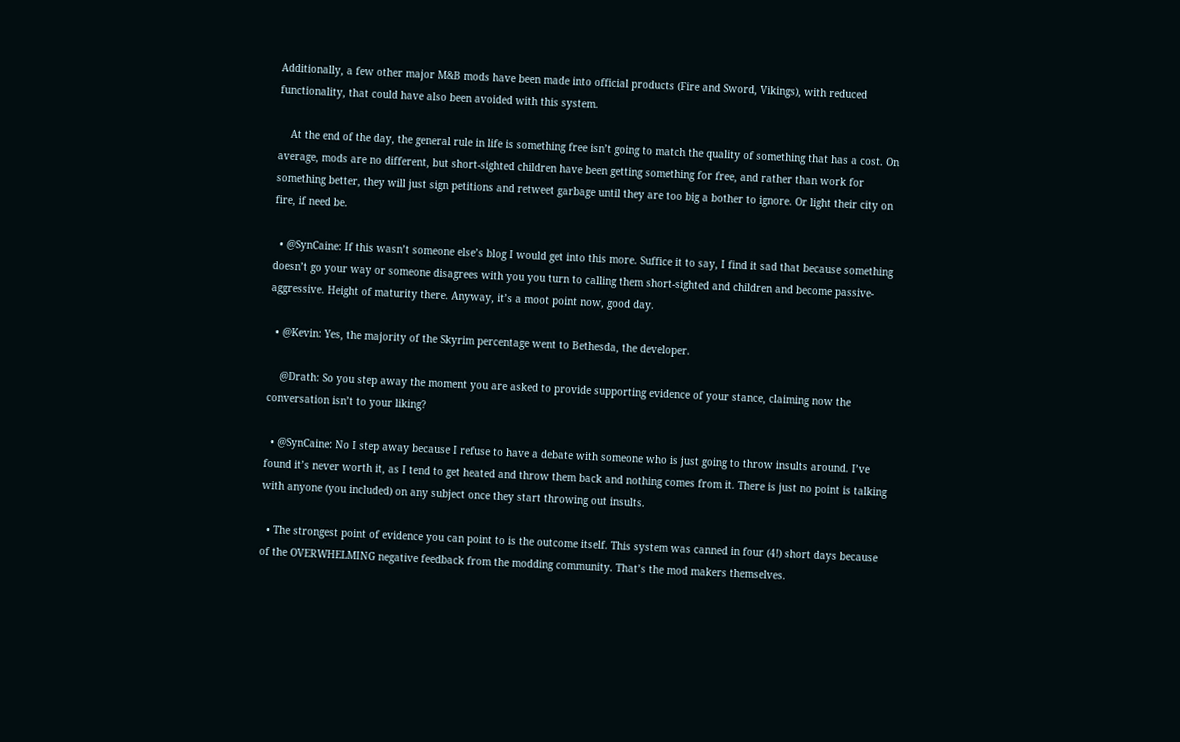Additionally, a few other major M&B mods have been made into official products (Fire and Sword, Vikings), with reduced functionality, that could have also been avoided with this system.

    At the end of the day, the general rule in life is something free isn’t going to match the quality of something that has a cost. On average, mods are no different, but short-sighted children have been getting something for free, and rather than work for something better, they will just sign petitions and retweet garbage until they are too big a bother to ignore. Or light their city on fire, if need be.

  • @SynCaine: If this wasn’t someone else’s blog I would get into this more. Suffice it to say, I find it sad that because something doesn’t go your way or someone disagrees with you you turn to calling them short-sighted and children and become passive-aggressive. Height of maturity there. Anyway, it’s a moot point now, good day.

  • @Kevin: Yes, the majority of the Skyrim percentage went to Bethesda, the developer.

    @Drath: So you step away the moment you are asked to provide supporting evidence of your stance, claiming now the conversation isn’t to your liking?

  • @SynCaine: No I step away because I refuse to have a debate with someone who is just going to throw insults around. I’ve found it’s never worth it, as I tend to get heated and throw them back and nothing comes from it. There is just no point is talking with anyone (you included) on any subject once they start throwing out insults.

  • The strongest point of evidence you can point to is the outcome itself. This system was canned in four (4!) short days because of the OVERWHELMING negative feedback from the modding community. That’s the mod makers themselves.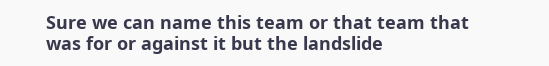Sure we can name this team or that team that was for or against it but the landslide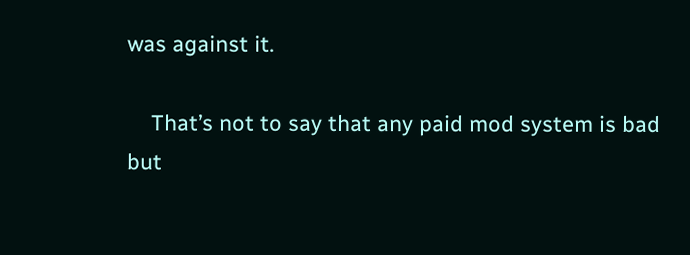was against it.

    That’s not to say that any paid mod system is bad but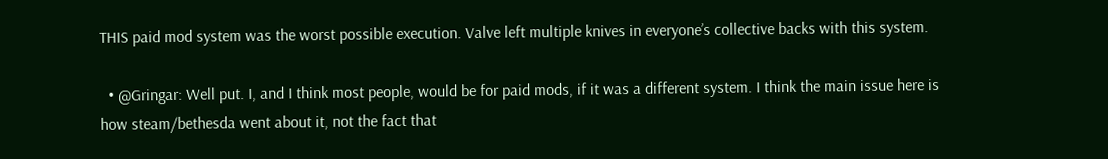THIS paid mod system was the worst possible execution. Valve left multiple knives in everyone’s collective backs with this system.

  • @Gringar: Well put. I, and I think most people, would be for paid mods, if it was a different system. I think the main issue here is how steam/bethesda went about it, not the fact that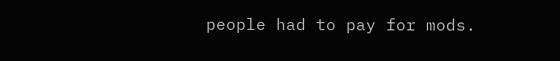people had to pay for mods.